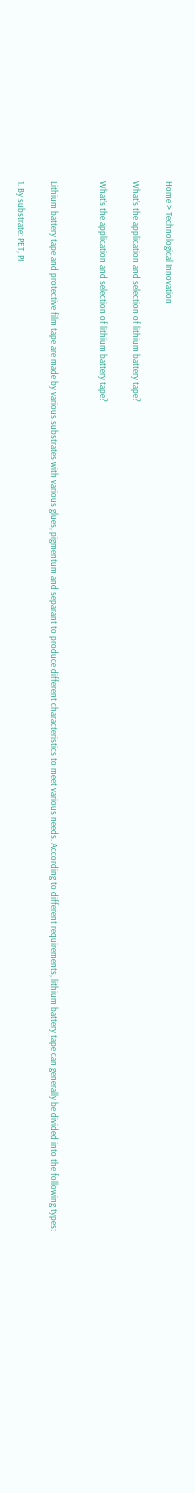Home > Technological Innovation

What’s the application and selection of lithium battery tape?

What’s the application and selection of lithium battery tape?


Lithium battery tape and protective film tape are made by various substrates with various glues, pigmentum and separant to produce different characteristics to meet various needs. According to different requirements, lithium battery tape can generally be divided into the following types:

1. By substrate: PET, PI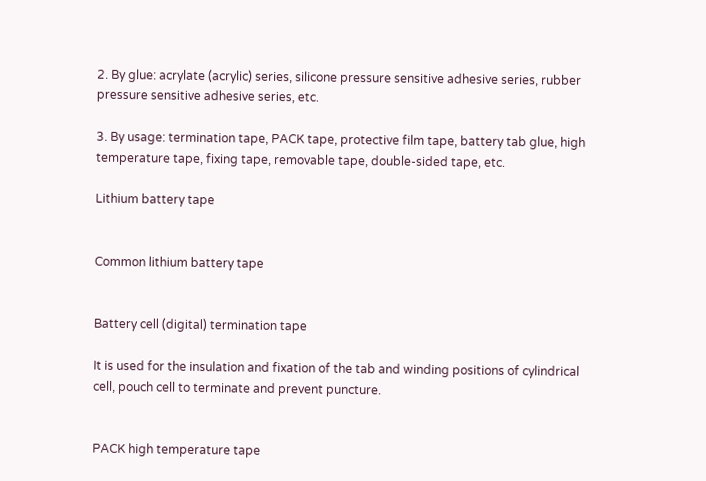2. By glue: acrylate (acrylic) series, silicone pressure sensitive adhesive series, rubber pressure sensitive adhesive series, etc.

3. By usage: termination tape, PACK tape, protective film tape, battery tab glue, high temperature tape, fixing tape, removable tape, double-sided tape, etc.

Lithium battery tape


Common lithium battery tape


Battery cell (digital) termination tape

It is used for the insulation and fixation of the tab and winding positions of cylindrical cell, pouch cell to terminate and prevent puncture.


PACK high temperature tape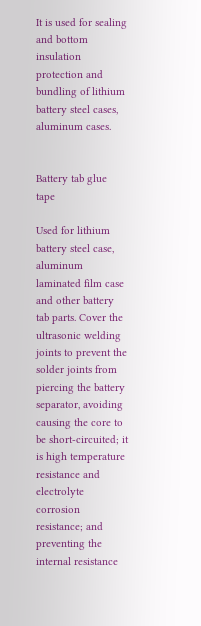It is used for sealing and bottom insulation protection and bundling of lithium battery steel cases, aluminum cases.


Battery tab glue tape

Used for lithium battery steel case, aluminum laminated film case and other battery tab parts. Cover the ultrasonic welding joints to prevent the solder joints from piercing the battery separator, avoiding causing the core to be short-circuited; it is high temperature resistance and electrolyte corrosion resistance; and preventing the internal resistance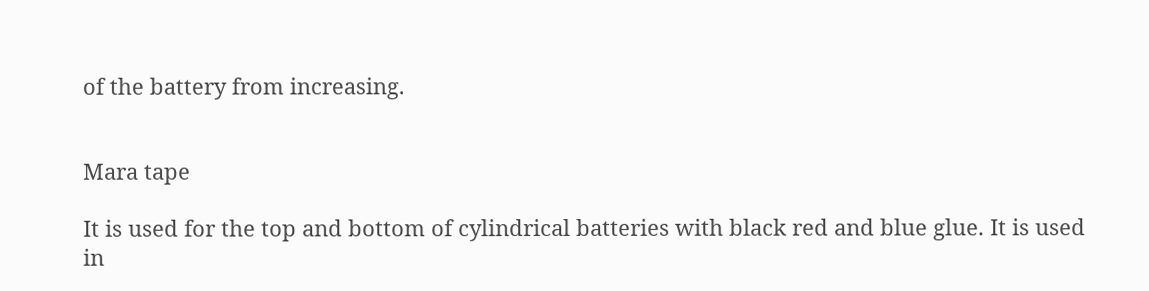of the battery from increasing.


Mara tape

It is used for the top and bottom of cylindrical batteries with black red and blue glue. It is used in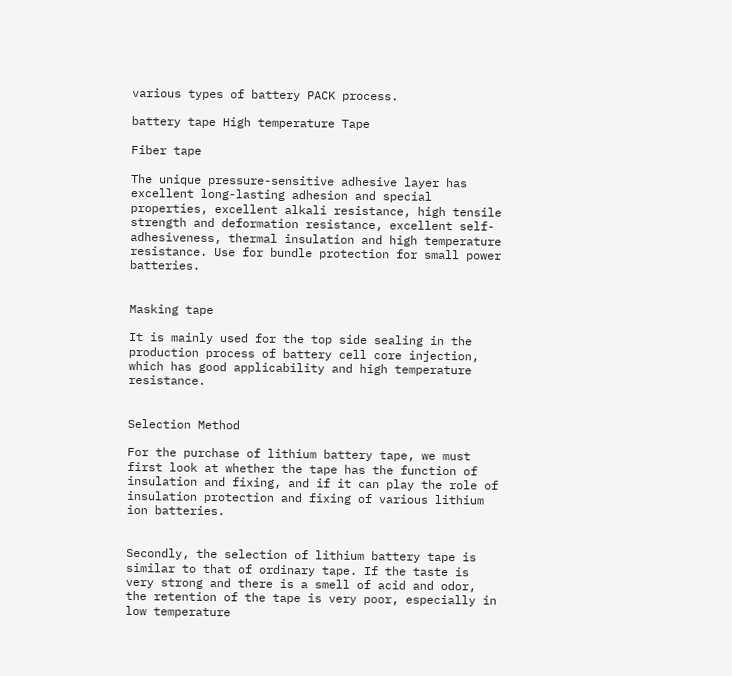various types of battery PACK process.

battery tape High temperature Tape

Fiber tape

The unique pressure-sensitive adhesive layer has excellent long-lasting adhesion and special properties, excellent alkali resistance, high tensile strength and deformation resistance, excellent self-adhesiveness, thermal insulation and high temperature resistance. Use for bundle protection for small power batteries.


Masking tape

It is mainly used for the top side sealing in the production process of battery cell core injection, which has good applicability and high temperature resistance.


Selection Method

For the purchase of lithium battery tape, we must first look at whether the tape has the function of insulation and fixing, and if it can play the role of insulation protection and fixing of various lithium ion batteries.


Secondly, the selection of lithium battery tape is similar to that of ordinary tape. If the taste is very strong and there is a smell of acid and odor, the retention of the tape is very poor, especially in low temperature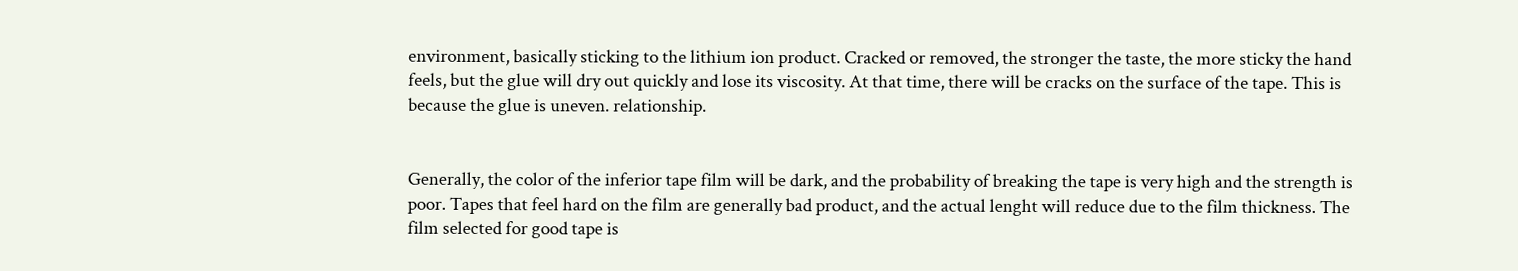environment, basically sticking to the lithium ion product. Cracked or removed, the stronger the taste, the more sticky the hand feels, but the glue will dry out quickly and lose its viscosity. At that time, there will be cracks on the surface of the tape. This is because the glue is uneven. relationship.


Generally, the color of the inferior tape film will be dark, and the probability of breaking the tape is very high and the strength is poor. Tapes that feel hard on the film are generally bad product, and the actual lenght will reduce due to the film thickness. The film selected for good tape is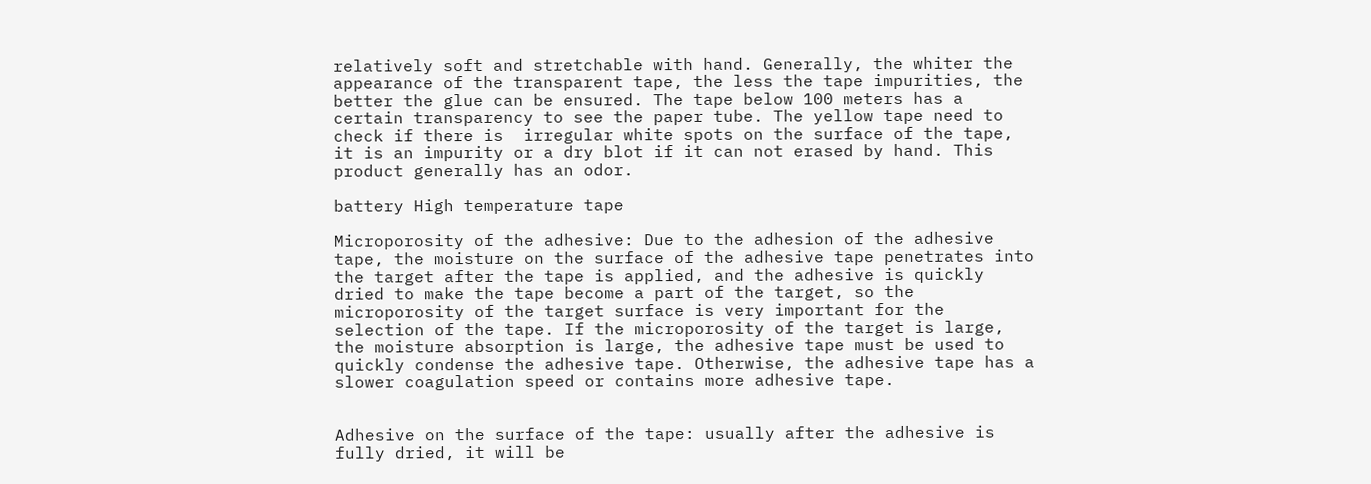relatively soft and stretchable with hand. Generally, the whiter the appearance of the transparent tape, the less the tape impurities, the better the glue can be ensured. The tape below 100 meters has a certain transparency to see the paper tube. The yellow tape need to check if there is  irregular white spots on the surface of the tape, it is an impurity or a dry blot if it can not erased by hand. This product generally has an odor.

battery High temperature tape

Microporosity of the adhesive: Due to the adhesion of the adhesive tape, the moisture on the surface of the adhesive tape penetrates into the target after the tape is applied, and the adhesive is quickly dried to make the tape become a part of the target, so the microporosity of the target surface is very important for the selection of the tape. If the microporosity of the target is large, the moisture absorption is large, the adhesive tape must be used to quickly condense the adhesive tape. Otherwise, the adhesive tape has a slower coagulation speed or contains more adhesive tape.


Adhesive on the surface of the tape: usually after the adhesive is fully dried, it will be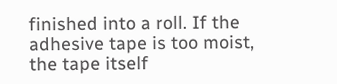finished into a roll. If the adhesive tape is too moist, the tape itself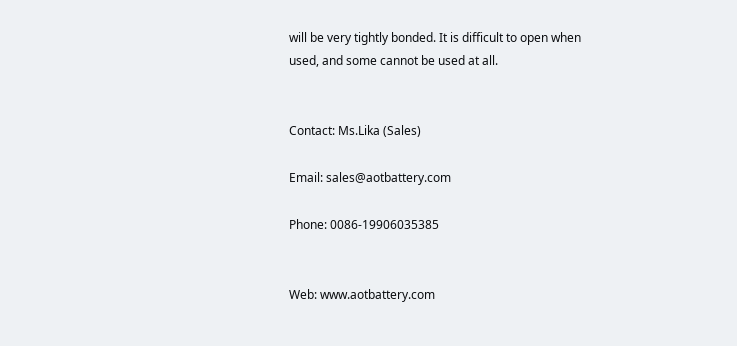will be very tightly bonded. It is difficult to open when used, and some cannot be used at all.


Contact: Ms.Lika (Sales)

Email: sales@aotbattery.com

Phone: 0086-19906035385


Web: www.aotbattery.com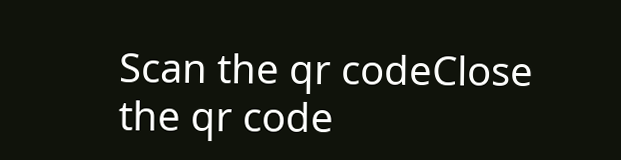Scan the qr codeClose
the qr code